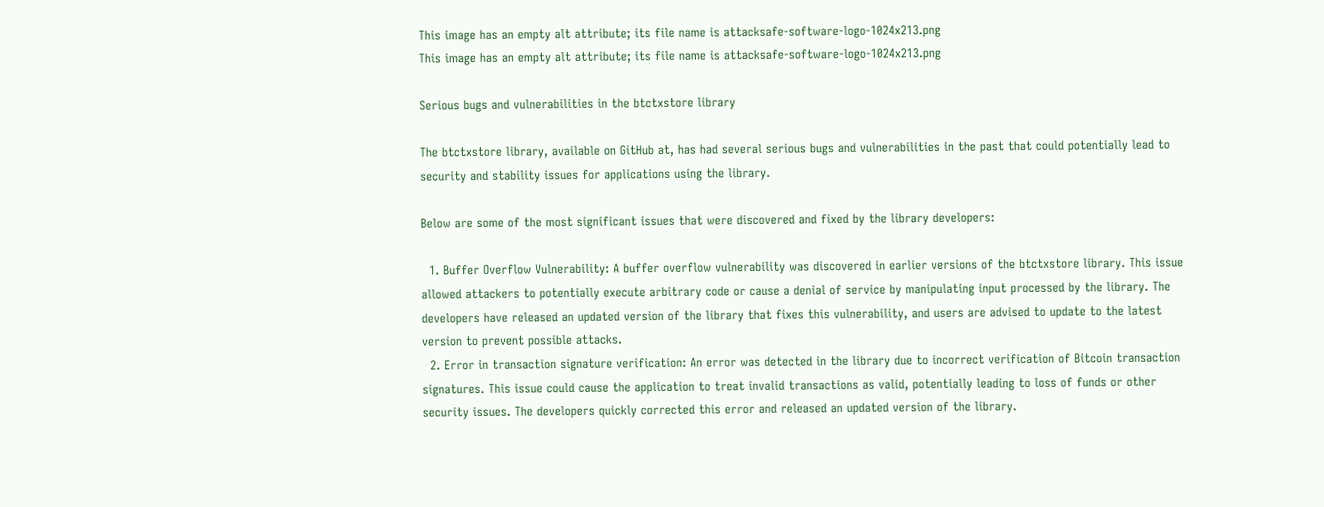This image has an empty alt attribute; its file name is attacksafe-software-logo-1024x213.png
This image has an empty alt attribute; its file name is attacksafe-software-logo-1024x213.png

Serious bugs and vulnerabilities in the btctxstore library

The btctxstore library, available on GitHub at, has had several serious bugs and vulnerabilities in the past that could potentially lead to security and stability issues for applications using the library.

Below are some of the most significant issues that were discovered and fixed by the library developers:

  1. Buffer Overflow Vulnerability: A buffer overflow vulnerability was discovered in earlier versions of the btctxstore library. This issue allowed attackers to potentially execute arbitrary code or cause a denial of service by manipulating input processed by the library. The developers have released an updated version of the library that fixes this vulnerability, and users are advised to update to the latest version to prevent possible attacks.
  2. Error in transaction signature verification: An error was detected in the library due to incorrect verification of Bitcoin transaction signatures. This issue could cause the application to treat invalid transactions as valid, potentially leading to loss of funds or other security issues. The developers quickly corrected this error and released an updated version of the library.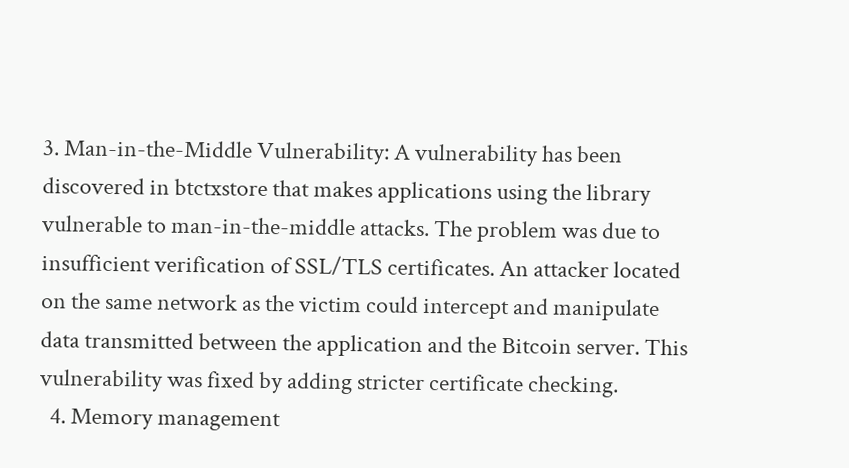3. Man-in-the-Middle Vulnerability: A vulnerability has been discovered in btctxstore that makes applications using the library vulnerable to man-in-the-middle attacks. The problem was due to insufficient verification of SSL/TLS certificates. An attacker located on the same network as the victim could intercept and manipulate data transmitted between the application and the Bitcoin server. This vulnerability was fixed by adding stricter certificate checking.
  4. Memory management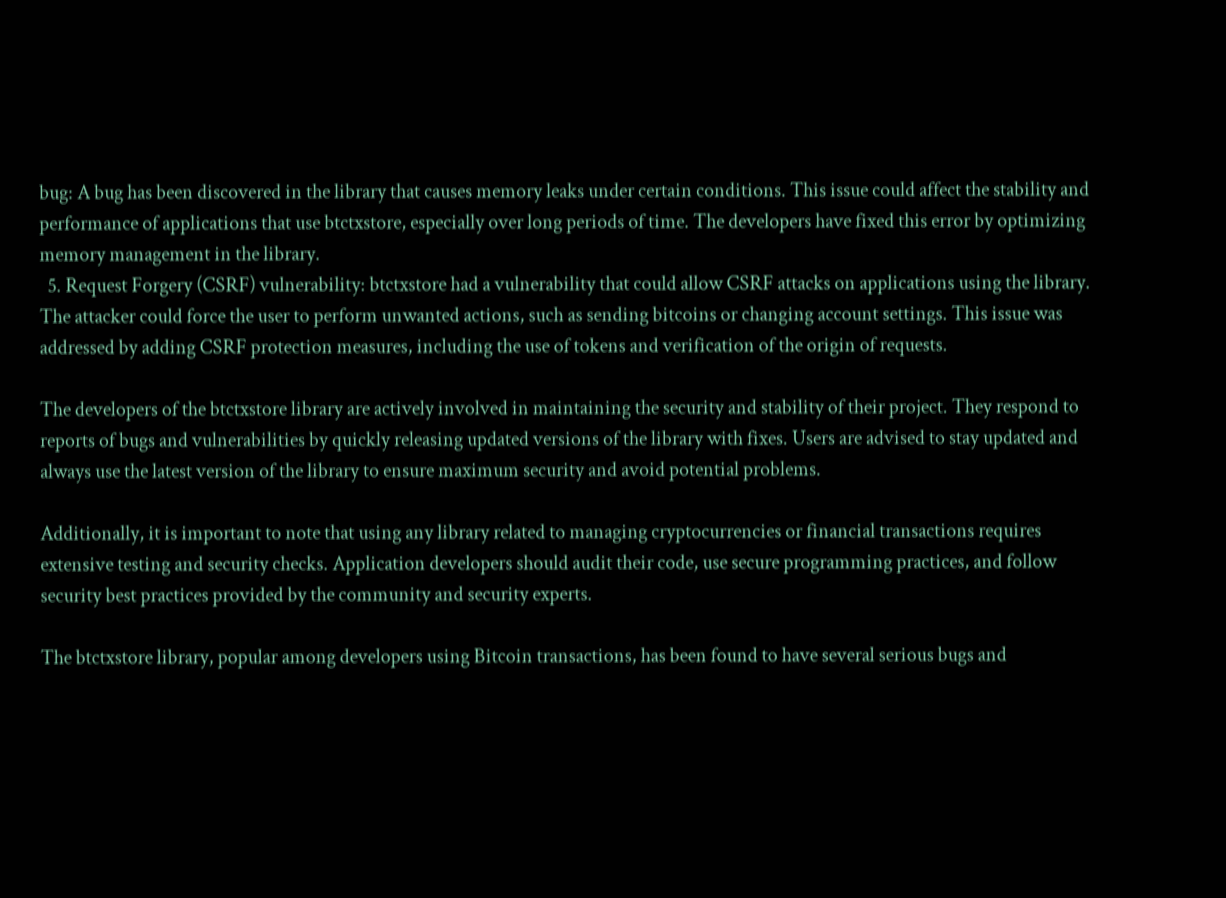bug: A bug has been discovered in the library that causes memory leaks under certain conditions. This issue could affect the stability and performance of applications that use btctxstore, especially over long periods of time. The developers have fixed this error by optimizing memory management in the library.
  5. Request Forgery (CSRF) vulnerability: btctxstore had a vulnerability that could allow CSRF attacks on applications using the library. The attacker could force the user to perform unwanted actions, such as sending bitcoins or changing account settings. This issue was addressed by adding CSRF protection measures, including the use of tokens and verification of the origin of requests.

The developers of the btctxstore library are actively involved in maintaining the security and stability of their project. They respond to reports of bugs and vulnerabilities by quickly releasing updated versions of the library with fixes. Users are advised to stay updated and always use the latest version of the library to ensure maximum security and avoid potential problems.

Additionally, it is important to note that using any library related to managing cryptocurrencies or financial transactions requires extensive testing and security checks. Application developers should audit their code, use secure programming practices, and follow security best practices provided by the community and security experts.

The btctxstore library, popular among developers using Bitcoin transactions, has been found to have several serious bugs and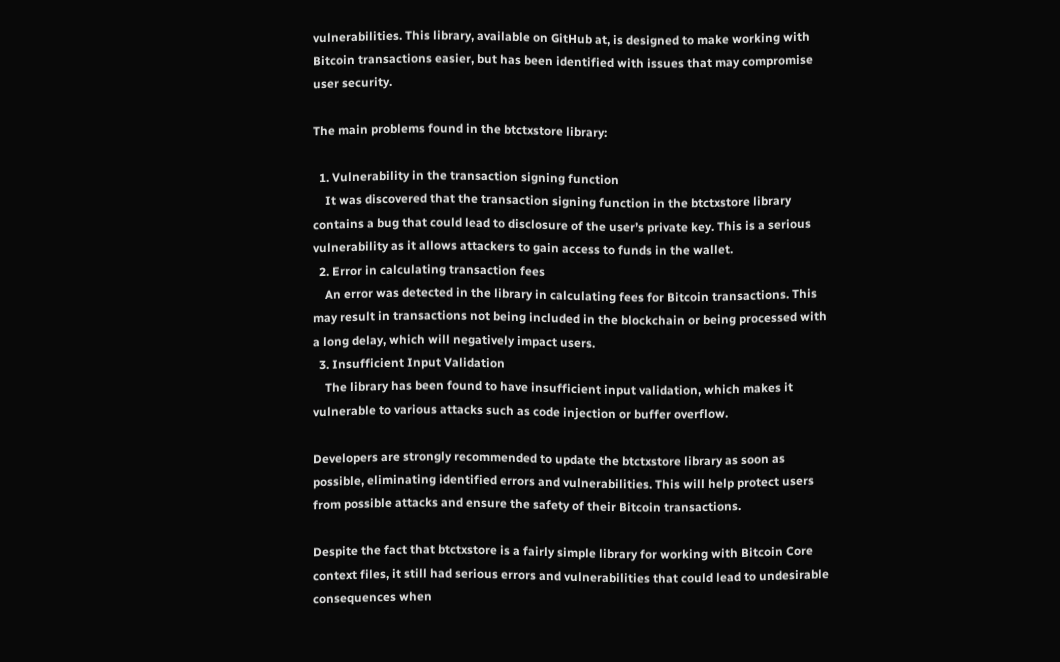vulnerabilities. This library, available on GitHub at, is designed to make working with Bitcoin transactions easier, but has been identified with issues that may compromise user security.

The main problems found in the btctxstore library:

  1. Vulnerability in the transaction signing function
    It was discovered that the transaction signing function in the btctxstore library contains a bug that could lead to disclosure of the user’s private key. This is a serious vulnerability as it allows attackers to gain access to funds in the wallet.
  2. Error in calculating transaction fees
    An error was detected in the library in calculating fees for Bitcoin transactions. This may result in transactions not being included in the blockchain or being processed with a long delay, which will negatively impact users.
  3. Insufficient Input Validation
    The library has been found to have insufficient input validation, which makes it vulnerable to various attacks such as code injection or buffer overflow.

Developers are strongly recommended to update the btctxstore library as soon as possible, eliminating identified errors and vulnerabilities. This will help protect users from possible attacks and ensure the safety of their Bitcoin transactions.

Despite the fact that btctxstore is a fairly simple library for working with Bitcoin Core context files, it still had serious errors and vulnerabilities that could lead to undesirable consequences when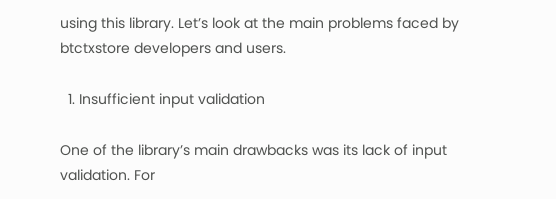using this library. Let’s look at the main problems faced by btctxstore developers and users.

  1. Insufficient input validation

One of the library’s main drawbacks was its lack of input validation. For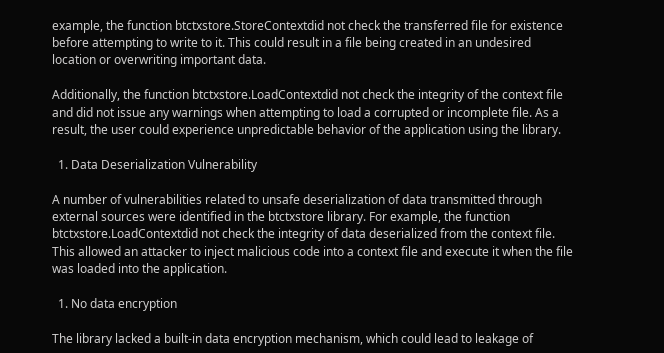example, the function btctxstore.StoreContextdid not check the transferred file for existence before attempting to write to it. This could result in a file being created in an undesired location or overwriting important data.

Additionally, the function btctxstore.LoadContextdid not check the integrity of the context file and did not issue any warnings when attempting to load a corrupted or incomplete file. As a result, the user could experience unpredictable behavior of the application using the library.

  1. Data Deserialization Vulnerability

A number of vulnerabilities related to unsafe deserialization of data transmitted through external sources were identified in the btctxstore library. For example, the function btctxstore.LoadContextdid not check the integrity of data deserialized from the context file. This allowed an attacker to inject malicious code into a context file and execute it when the file was loaded into the application.

  1. No data encryption

The library lacked a built-in data encryption mechanism, which could lead to leakage of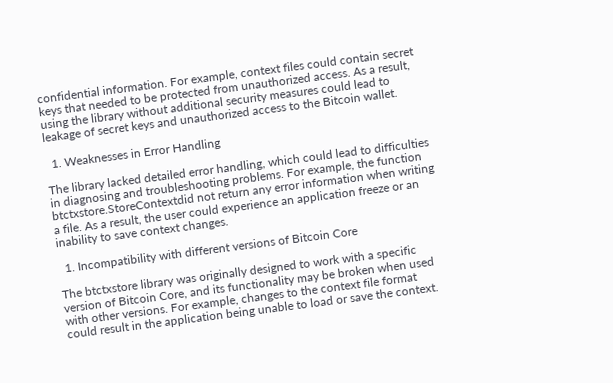confidential information. For example, context files could contain secret keys that needed to be protected from unauthorized access. As a result, using the library without additional security measures could lead to leakage of secret keys and unauthorized access to the Bitcoin wallet.

  1. Weaknesses in Error Handling

The library lacked detailed error handling, which could lead to difficulties in diagnosing and troubleshooting problems. For example, the function btctxstore.StoreContextdid not return any error information when writing a file. As a result, the user could experience an application freeze or an inability to save context changes.

  1. Incompatibility with different versions of Bitcoin Core

The btctxstore library was originally designed to work with a specific version of Bitcoin Core, and its functionality may be broken when used with other versions. For example, changes to the context file format could result in the application being unable to load or save the context.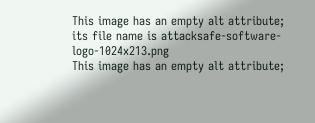This image has an empty alt attribute; its file name is attacksafe-software-logo-1024x213.png
This image has an empty alt attribute;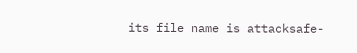its file name is attacksafe-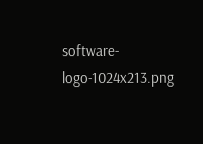software-logo-1024x213.png